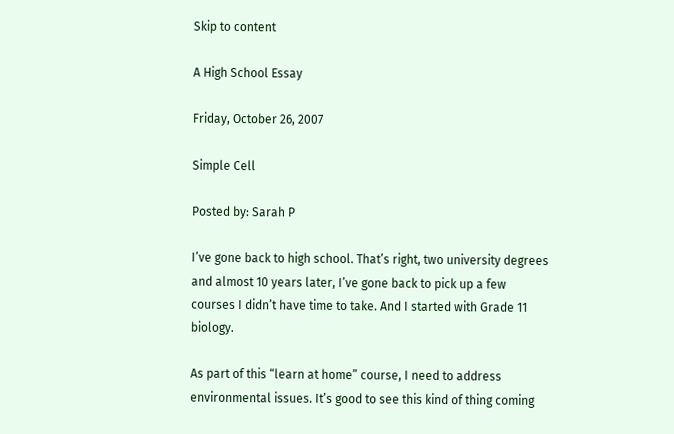Skip to content

A High School Essay

Friday, October 26, 2007

Simple Cell

Posted by: Sarah P

I’ve gone back to high school. That’s right, two university degrees and almost 10 years later, I’ve gone back to pick up a few courses I didn’t have time to take. And I started with Grade 11 biology.

As part of this “learn at home” course, I need to address environmental issues. It’s good to see this kind of thing coming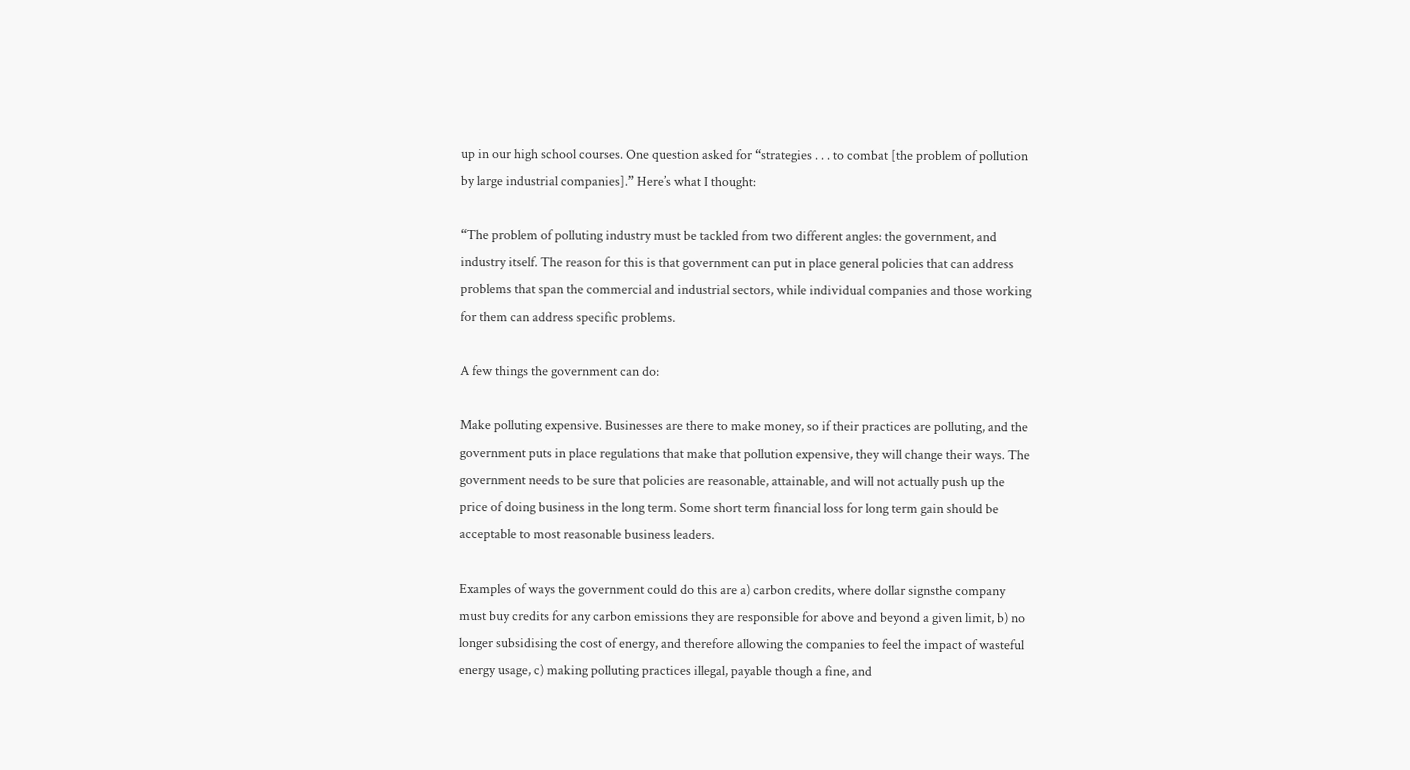up in our high school courses. One question asked for “strategies . . . to combat [the problem of pollution by large industrial companies].” Here’s what I thought:

“The problem of polluting industry must be tackled from two different angles: the government, and industry itself. The reason for this is that government can put in place general policies that can address problems that span the commercial and industrial sectors, while individual companies and those working for them can address specific problems.

A few things the government can do:

Make polluting expensive. Businesses are there to make money, so if their practices are polluting, and the government puts in place regulations that make that pollution expensive, they will change their ways. The government needs to be sure that policies are reasonable, attainable, and will not actually push up the price of doing business in the long term. Some short term financial loss for long term gain should be acceptable to most reasonable business leaders.

Examples of ways the government could do this are a) carbon credits, where dollar signsthe company must buy credits for any carbon emissions they are responsible for above and beyond a given limit, b) no longer subsidising the cost of energy, and therefore allowing the companies to feel the impact of wasteful energy usage, c) making polluting practices illegal, payable though a fine, and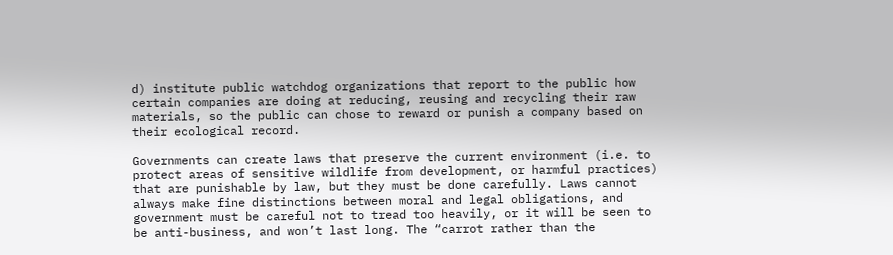d) institute public watchdog organizations that report to the public how certain companies are doing at reducing, reusing and recycling their raw materials, so the public can chose to reward or punish a company based on their ecological record.

Governments can create laws that preserve the current environment (i.e. to protect areas of sensitive wildlife from development, or harmful practices) that are punishable by law, but they must be done carefully. Laws cannot always make fine distinctions between moral and legal obligations, and government must be careful not to tread too heavily, or it will be seen to be anti-business, and won’t last long. The “carrot rather than the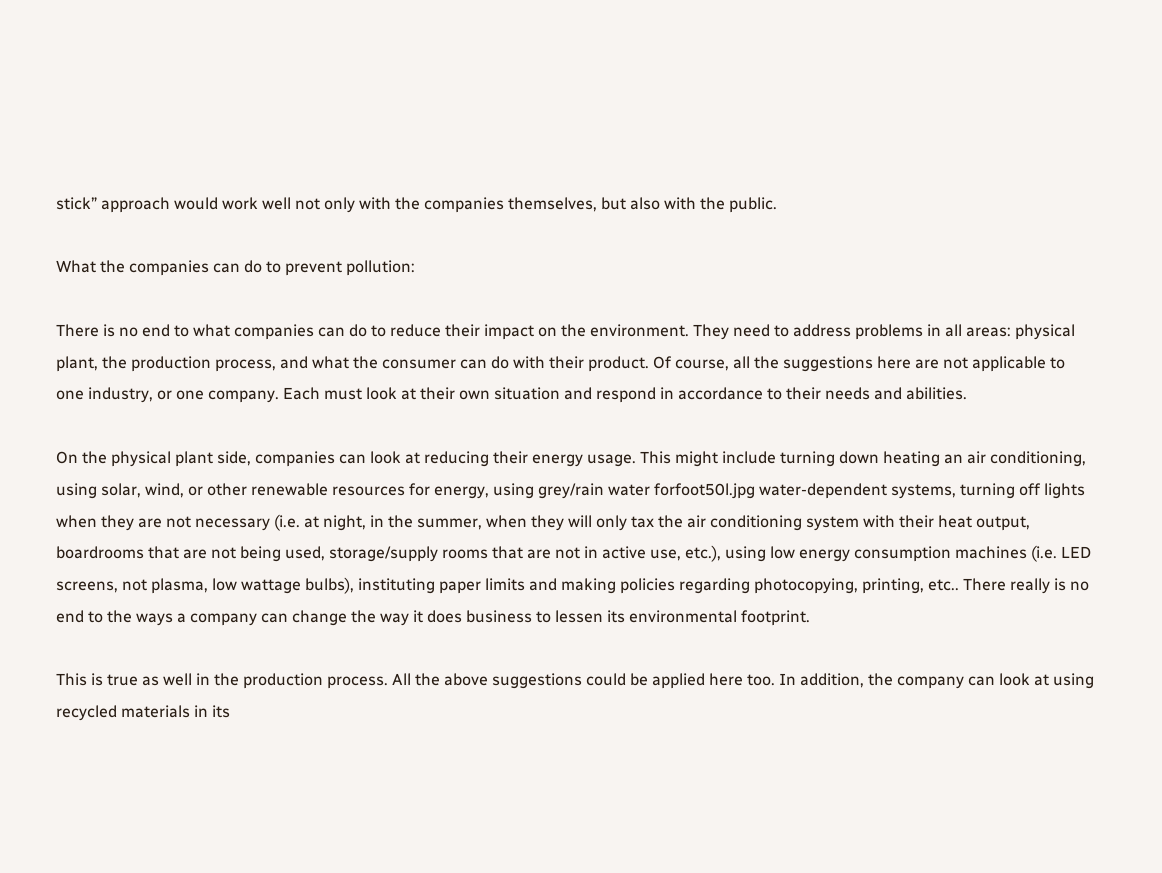stick” approach would work well not only with the companies themselves, but also with the public.

What the companies can do to prevent pollution:

There is no end to what companies can do to reduce their impact on the environment. They need to address problems in all areas: physical plant, the production process, and what the consumer can do with their product. Of course, all the suggestions here are not applicable to one industry, or one company. Each must look at their own situation and respond in accordance to their needs and abilities.

On the physical plant side, companies can look at reducing their energy usage. This might include turning down heating an air conditioning, using solar, wind, or other renewable resources for energy, using grey/rain water forfoot50l.jpg water-dependent systems, turning off lights when they are not necessary (i.e. at night, in the summer, when they will only tax the air conditioning system with their heat output, boardrooms that are not being used, storage/supply rooms that are not in active use, etc.), using low energy consumption machines (i.e. LED screens, not plasma, low wattage bulbs), instituting paper limits and making policies regarding photocopying, printing, etc.. There really is no end to the ways a company can change the way it does business to lessen its environmental footprint.

This is true as well in the production process. All the above suggestions could be applied here too. In addition, the company can look at using recycled materials in its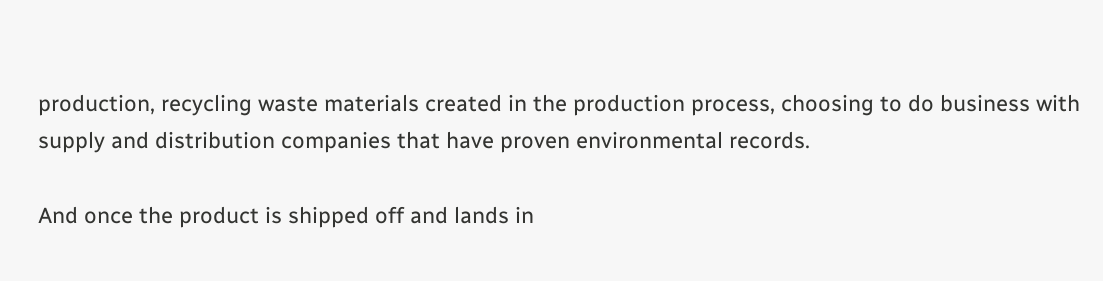production, recycling waste materials created in the production process, choosing to do business with supply and distribution companies that have proven environmental records.

And once the product is shipped off and lands in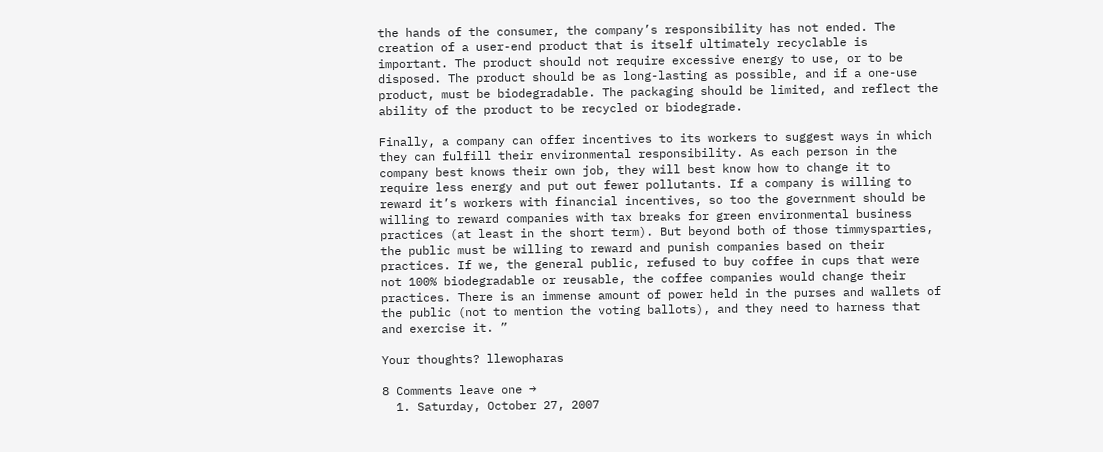the hands of the consumer, the company’s responsibility has not ended. The creation of a user-end product that is itself ultimately recyclable is important. The product should not require excessive energy to use, or to be disposed. The product should be as long-lasting as possible, and if a one-use product, must be biodegradable. The packaging should be limited, and reflect the ability of the product to be recycled or biodegrade.

Finally, a company can offer incentives to its workers to suggest ways in which they can fulfill their environmental responsibility. As each person in the company best knows their own job, they will best know how to change it to require less energy and put out fewer pollutants. If a company is willing to reward it’s workers with financial incentives, so too the government should be willing to reward companies with tax breaks for green environmental business practices (at least in the short term). But beyond both of those timmysparties, the public must be willing to reward and punish companies based on their practices. If we, the general public, refused to buy coffee in cups that were not 100% biodegradable or reusable, the coffee companies would change their practices. There is an immense amount of power held in the purses and wallets of the public (not to mention the voting ballots), and they need to harness that and exercise it. ”

Your thoughts? llewopharas

8 Comments leave one →
  1. Saturday, October 27, 2007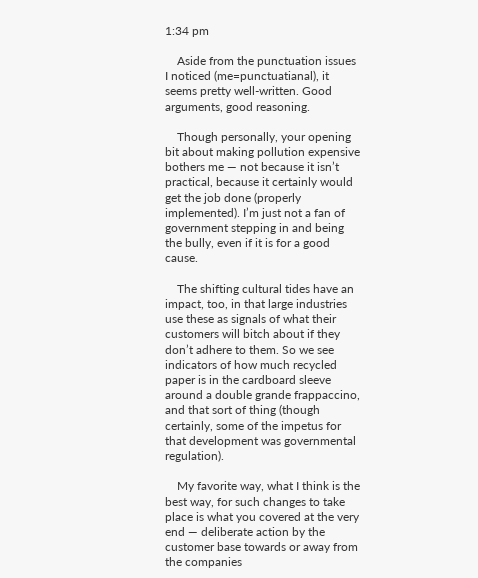1:34 pm

    Aside from the punctuation issues I noticed (me=punctuatianal), it seems pretty well-written. Good arguments, good reasoning.

    Though personally, your opening bit about making pollution expensive bothers me — not because it isn’t practical, because it certainly would get the job done (properly implemented). I’m just not a fan of government stepping in and being the bully, even if it is for a good cause.

    The shifting cultural tides have an impact, too, in that large industries use these as signals of what their customers will bitch about if they don’t adhere to them. So we see indicators of how much recycled paper is in the cardboard sleeve around a double grande frappaccino, and that sort of thing (though certainly, some of the impetus for that development was governmental regulation).

    My favorite way, what I think is the best way, for such changes to take place is what you covered at the very end — deliberate action by the customer base towards or away from the companies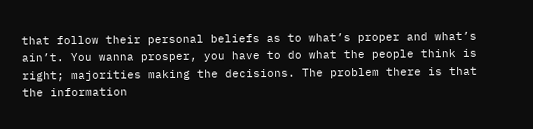that follow their personal beliefs as to what’s proper and what’s ain’t. You wanna prosper, you have to do what the people think is right; majorities making the decisions. The problem there is that the information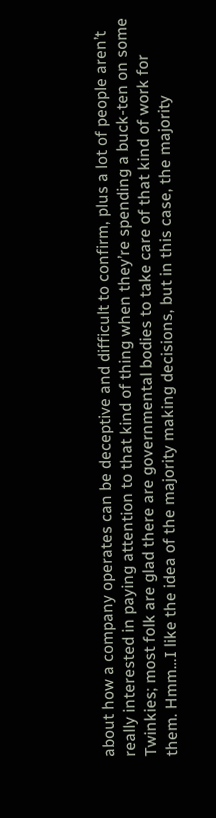about how a company operates can be deceptive and difficult to confirm, plus a lot of people aren’t really interested in paying attention to that kind of thing when they’re spending a buck-ten on some Twinkies; most folk are glad there are governmental bodies to take care of that kind of work for them. Hmm…I like the idea of the majority making decisions, but in this case, the majority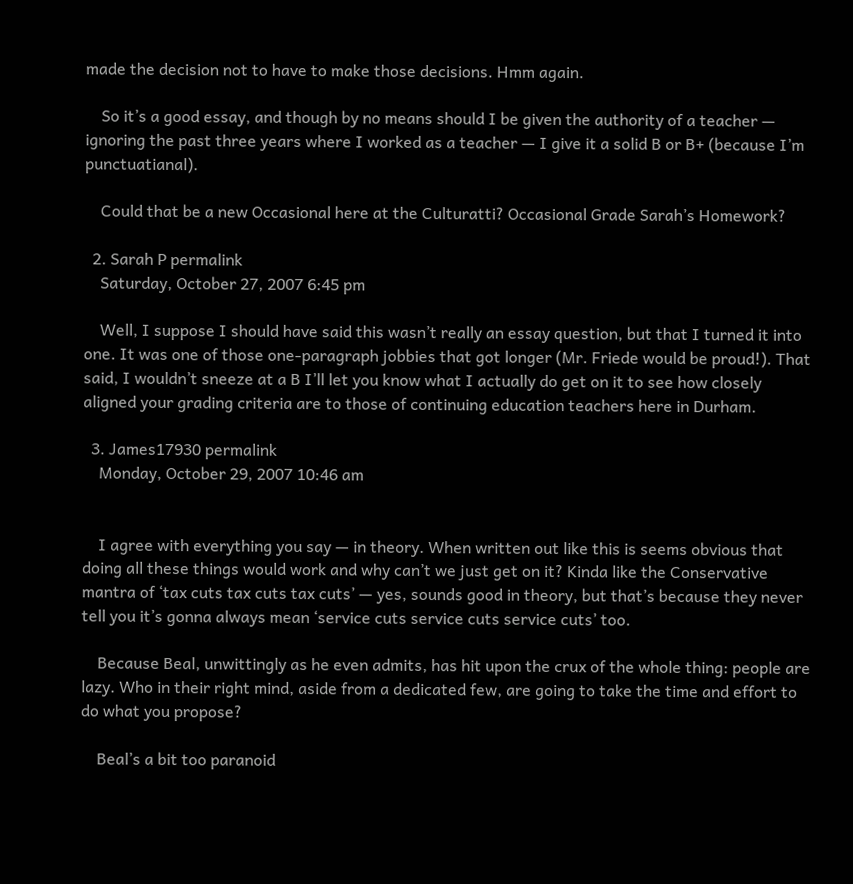made the decision not to have to make those decisions. Hmm again.

    So it’s a good essay, and though by no means should I be given the authority of a teacher — ignoring the past three years where I worked as a teacher — I give it a solid B or B+ (because I’m punctuatianal).

    Could that be a new Occasional here at the Culturatti? Occasional Grade Sarah’s Homework?

  2. Sarah P permalink
    Saturday, October 27, 2007 6:45 pm

    Well, I suppose I should have said this wasn’t really an essay question, but that I turned it into one. It was one of those one-paragraph jobbies that got longer (Mr. Friede would be proud!). That said, I wouldn’t sneeze at a B I’ll let you know what I actually do get on it to see how closely aligned your grading criteria are to those of continuing education teachers here in Durham.

  3. James17930 permalink
    Monday, October 29, 2007 10:46 am


    I agree with everything you say — in theory. When written out like this is seems obvious that doing all these things would work and why can’t we just get on it? Kinda like the Conservative mantra of ‘tax cuts tax cuts tax cuts’ — yes, sounds good in theory, but that’s because they never tell you it’s gonna always mean ‘service cuts service cuts service cuts’ too.

    Because Beal, unwittingly as he even admits, has hit upon the crux of the whole thing: people are lazy. Who in their right mind, aside from a dedicated few, are going to take the time and effort to do what you propose?

    Beal’s a bit too paranoid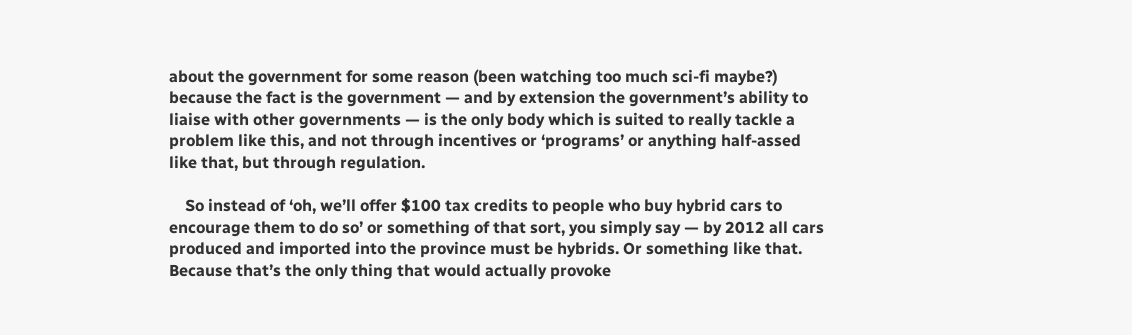about the government for some reason (been watching too much sci-fi maybe?) because the fact is the government — and by extension the government’s ability to liaise with other governments — is the only body which is suited to really tackle a problem like this, and not through incentives or ‘programs’ or anything half-assed like that, but through regulation.

    So instead of ‘oh, we’ll offer $100 tax credits to people who buy hybrid cars to encourage them to do so’ or something of that sort, you simply say — by 2012 all cars produced and imported into the province must be hybrids. Or something like that. Because that’s the only thing that would actually provoke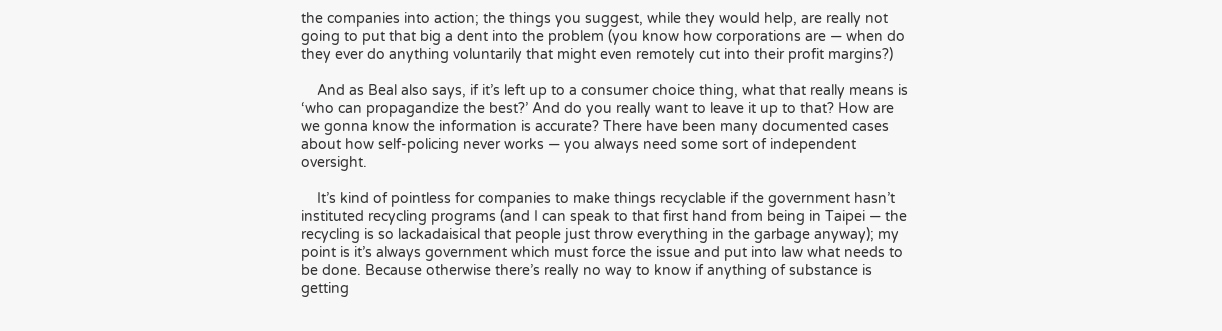the companies into action; the things you suggest, while they would help, are really not going to put that big a dent into the problem (you know how corporations are — when do they ever do anything voluntarily that might even remotely cut into their profit margins?)

    And as Beal also says, if it’s left up to a consumer choice thing, what that really means is ‘who can propagandize the best?’ And do you really want to leave it up to that? How are we gonna know the information is accurate? There have been many documented cases about how self-policing never works — you always need some sort of independent oversight.

    It’s kind of pointless for companies to make things recyclable if the government hasn’t instituted recycling programs (and I can speak to that first hand from being in Taipei — the recycling is so lackadaisical that people just throw everything in the garbage anyway); my point is it’s always government which must force the issue and put into law what needs to be done. Because otherwise there’s really no way to know if anything of substance is getting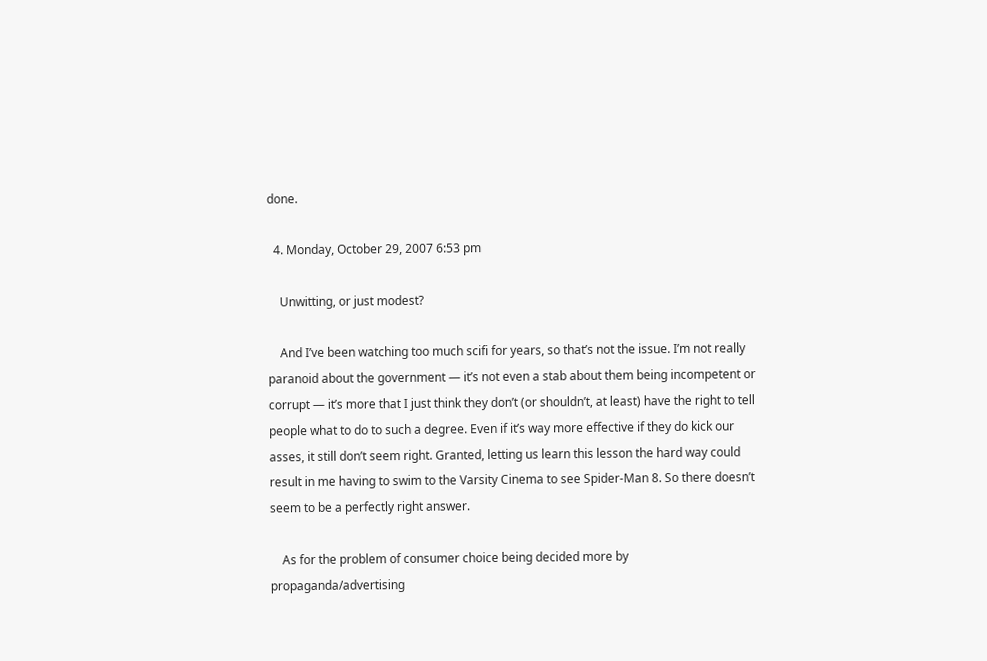done.

  4. Monday, October 29, 2007 6:53 pm

    Unwitting, or just modest?

    And I’ve been watching too much scifi for years, so that’s not the issue. I’m not really paranoid about the government — it’s not even a stab about them being incompetent or corrupt — it’s more that I just think they don’t (or shouldn’t, at least) have the right to tell people what to do to such a degree. Even if it’s way more effective if they do kick our asses, it still don’t seem right. Granted, letting us learn this lesson the hard way could result in me having to swim to the Varsity Cinema to see Spider-Man 8. So there doesn’t seem to be a perfectly right answer.

    As for the problem of consumer choice being decided more by propaganda/advertising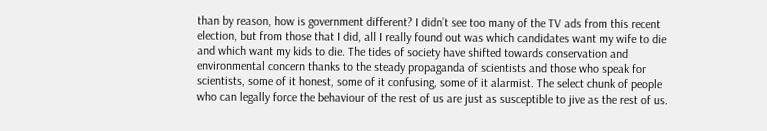than by reason, how is government different? I didn’t see too many of the TV ads from this recent election, but from those that I did, all I really found out was which candidates want my wife to die and which want my kids to die. The tides of society have shifted towards conservation and environmental concern thanks to the steady propaganda of scientists and those who speak for scientists, some of it honest, some of it confusing, some of it alarmist. The select chunk of people who can legally force the behaviour of the rest of us are just as susceptible to jive as the rest of us.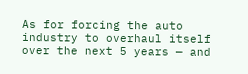As for forcing the auto industry to overhaul itself over the next 5 years — and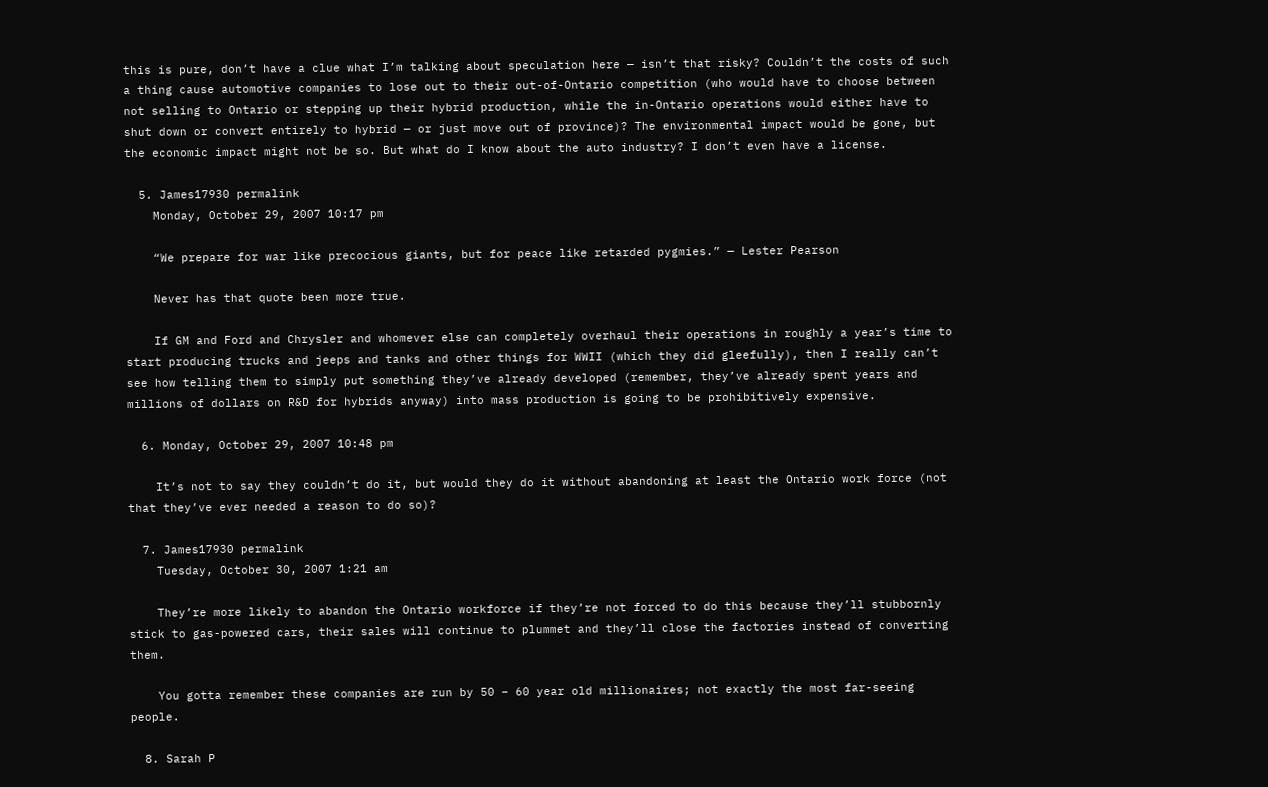this is pure, don’t have a clue what I’m talking about speculation here — isn’t that risky? Couldn’t the costs of such a thing cause automotive companies to lose out to their out-of-Ontario competition (who would have to choose between not selling to Ontario or stepping up their hybrid production, while the in-Ontario operations would either have to shut down or convert entirely to hybrid — or just move out of province)? The environmental impact would be gone, but the economic impact might not be so. But what do I know about the auto industry? I don’t even have a license.

  5. James17930 permalink
    Monday, October 29, 2007 10:17 pm

    “We prepare for war like precocious giants, but for peace like retarded pygmies.” — Lester Pearson

    Never has that quote been more true.

    If GM and Ford and Chrysler and whomever else can completely overhaul their operations in roughly a year’s time to start producing trucks and jeeps and tanks and other things for WWII (which they did gleefully), then I really can’t see how telling them to simply put something they’ve already developed (remember, they’ve already spent years and millions of dollars on R&D for hybrids anyway) into mass production is going to be prohibitively expensive.

  6. Monday, October 29, 2007 10:48 pm

    It’s not to say they couldn’t do it, but would they do it without abandoning at least the Ontario work force (not that they’ve ever needed a reason to do so)?

  7. James17930 permalink
    Tuesday, October 30, 2007 1:21 am

    They’re more likely to abandon the Ontario workforce if they’re not forced to do this because they’ll stubbornly stick to gas-powered cars, their sales will continue to plummet and they’ll close the factories instead of converting them.

    You gotta remember these companies are run by 50 – 60 year old millionaires; not exactly the most far-seeing people.

  8. Sarah P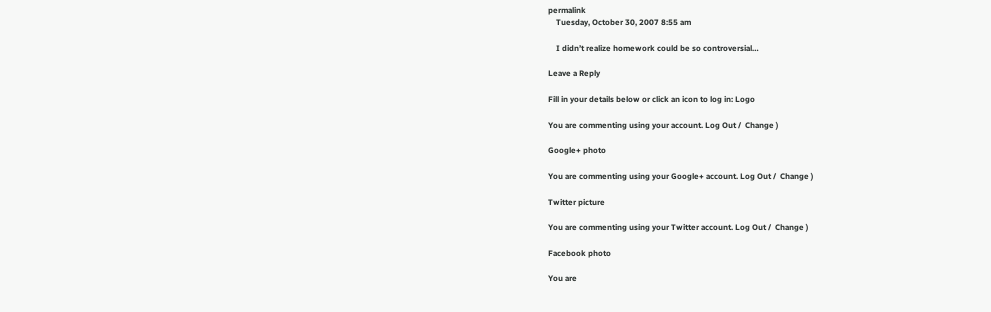permalink
    Tuesday, October 30, 2007 8:55 am

    I didn’t realize homework could be so controversial…

Leave a Reply

Fill in your details below or click an icon to log in: Logo

You are commenting using your account. Log Out /  Change )

Google+ photo

You are commenting using your Google+ account. Log Out /  Change )

Twitter picture

You are commenting using your Twitter account. Log Out /  Change )

Facebook photo

You are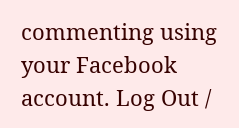commenting using your Facebook account. Log Out /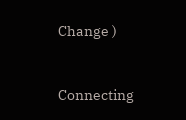Change )


Connecting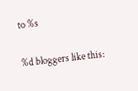to %s

%d bloggers like this: